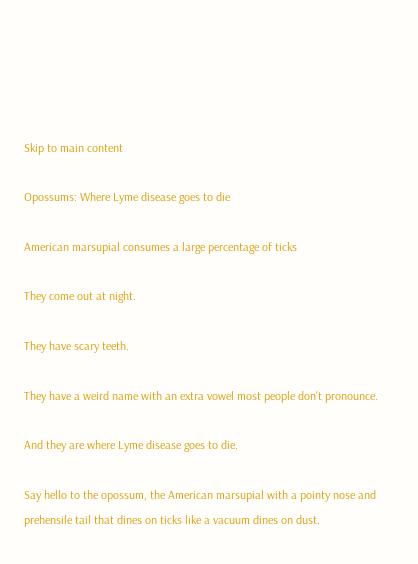Skip to main content

Opossums: Where Lyme disease goes to die

American marsupial consumes a large percentage of ticks

They come out at night.

They have scary teeth.

They have a weird name with an extra vowel most people don't pronounce.

And they are where Lyme disease goes to die.

Say hello to the opossum, the American marsupial with a pointy nose and prehensile tail that dines on ticks like a vacuum dines on dust.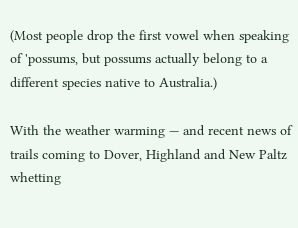(Most people drop the first vowel when speaking of 'possums, but possums actually belong to a different species native to Australia.)

With the weather warming — and recent news of trails coming to Dover, Highland and New Paltz whetting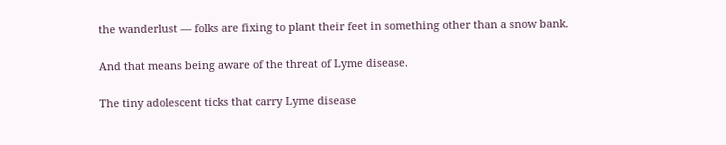the wanderlust — folks are fixing to plant their feet in something other than a snow bank.

And that means being aware of the threat of Lyme disease.

The tiny adolescent ticks that carry Lyme disease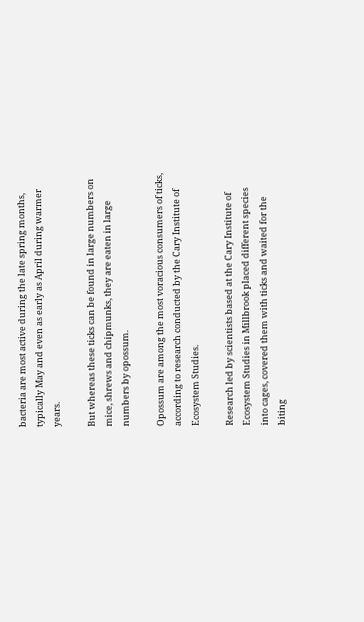bacteria are most active during the late spring months, typically May and even as early as April during warmer years.

But whereas these ticks can be found in large numbers on mice, shrews and chipmunks, they are eaten in large numbers by opossum.

Opossum are among the most voracious consumers of ticks, according to research conducted by the Cary Institute of Ecosystem Studies.

Research led by scientists based at the Cary Institute of Ecosystem Studies in Millbrook placed different species into cages, covered them with ticks and waited for the biting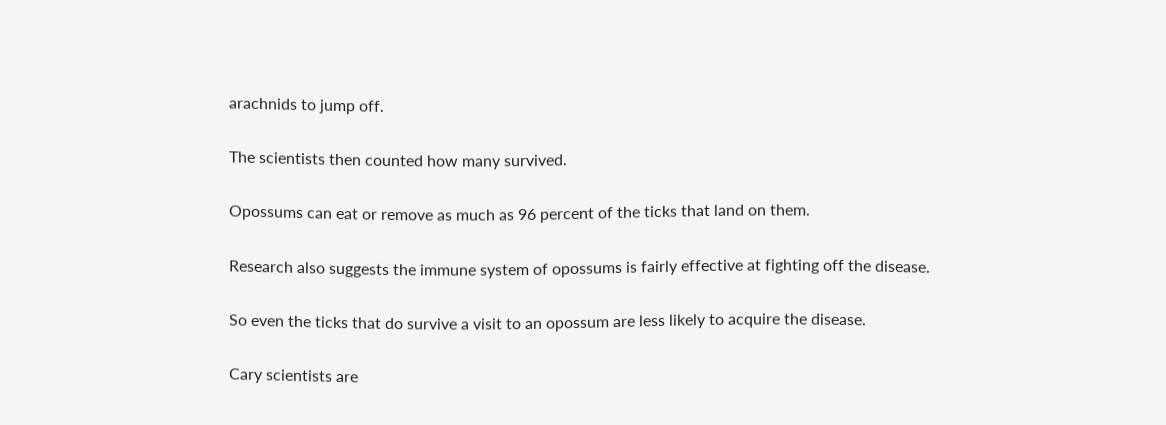arachnids to jump off.

The scientists then counted how many survived.

Opossums can eat or remove as much as 96 percent of the ticks that land on them.

Research also suggests the immune system of opossums is fairly effective at fighting off the disease.

So even the ticks that do survive a visit to an opossum are less likely to acquire the disease.

Cary scientists are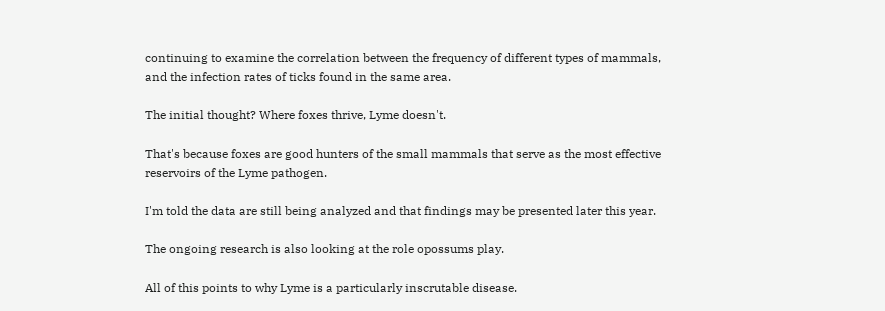continuing to examine the correlation between the frequency of different types of mammals, and the infection rates of ticks found in the same area.

The initial thought? Where foxes thrive, Lyme doesn't.

That's because foxes are good hunters of the small mammals that serve as the most effective reservoirs of the Lyme pathogen.

I'm told the data are still being analyzed and that findings may be presented later this year.

The ongoing research is also looking at the role opossums play.

All of this points to why Lyme is a particularly inscrutable disease.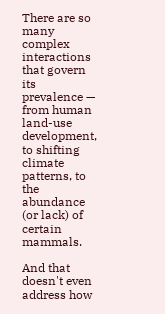There are so many complex interactions that govern its prevalence — from human land-use development, to shifting climate patterns, to the abundance (or lack) of certain mammals.

And that doesn't even address how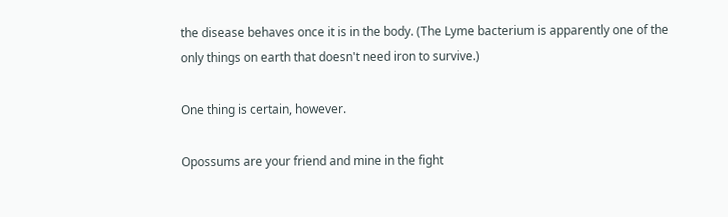the disease behaves once it is in the body. (The Lyme bacterium is apparently one of the only things on earth that doesn't need iron to survive.)

One thing is certain, however.

Opossums are your friend and mine in the fight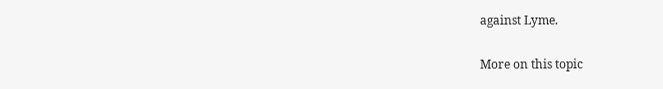against Lyme.

More on this topic